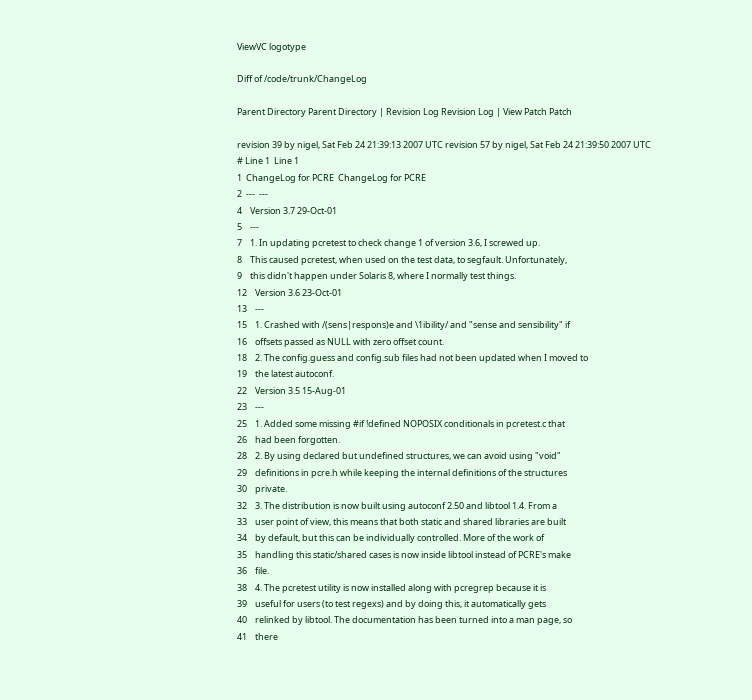ViewVC logotype

Diff of /code/trunk/ChangeLog

Parent Directory Parent Directory | Revision Log Revision Log | View Patch Patch

revision 39 by nigel, Sat Feb 24 21:39:13 2007 UTC revision 57 by nigel, Sat Feb 24 21:39:50 2007 UTC
# Line 1  Line 1
1  ChangeLog for PCRE  ChangeLog for PCRE
2  ---  ---
4    Version 3.7 29-Oct-01
5    ---
7    1. In updating pcretest to check change 1 of version 3.6, I screwed up.
8    This caused pcretest, when used on the test data, to segfault. Unfortunately,
9    this didn't happen under Solaris 8, where I normally test things.
12    Version 3.6 23-Oct-01
13    ---
15    1. Crashed with /(sens|respons)e and \1ibility/ and "sense and sensibility" if
16    offsets passed as NULL with zero offset count.
18    2. The config.guess and config.sub files had not been updated when I moved to
19    the latest autoconf.
22    Version 3.5 15-Aug-01
23    ---
25    1. Added some missing #if !defined NOPOSIX conditionals in pcretest.c that
26    had been forgotten.
28    2. By using declared but undefined structures, we can avoid using "void"
29    definitions in pcre.h while keeping the internal definitions of the structures
30    private.
32    3. The distribution is now built using autoconf 2.50 and libtool 1.4. From a
33    user point of view, this means that both static and shared libraries are built
34    by default, but this can be individually controlled. More of the work of
35    handling this static/shared cases is now inside libtool instead of PCRE's make
36    file.
38    4. The pcretest utility is now installed along with pcregrep because it is
39    useful for users (to test regexs) and by doing this, it automatically gets
40    relinked by libtool. The documentation has been turned into a man page, so
41    there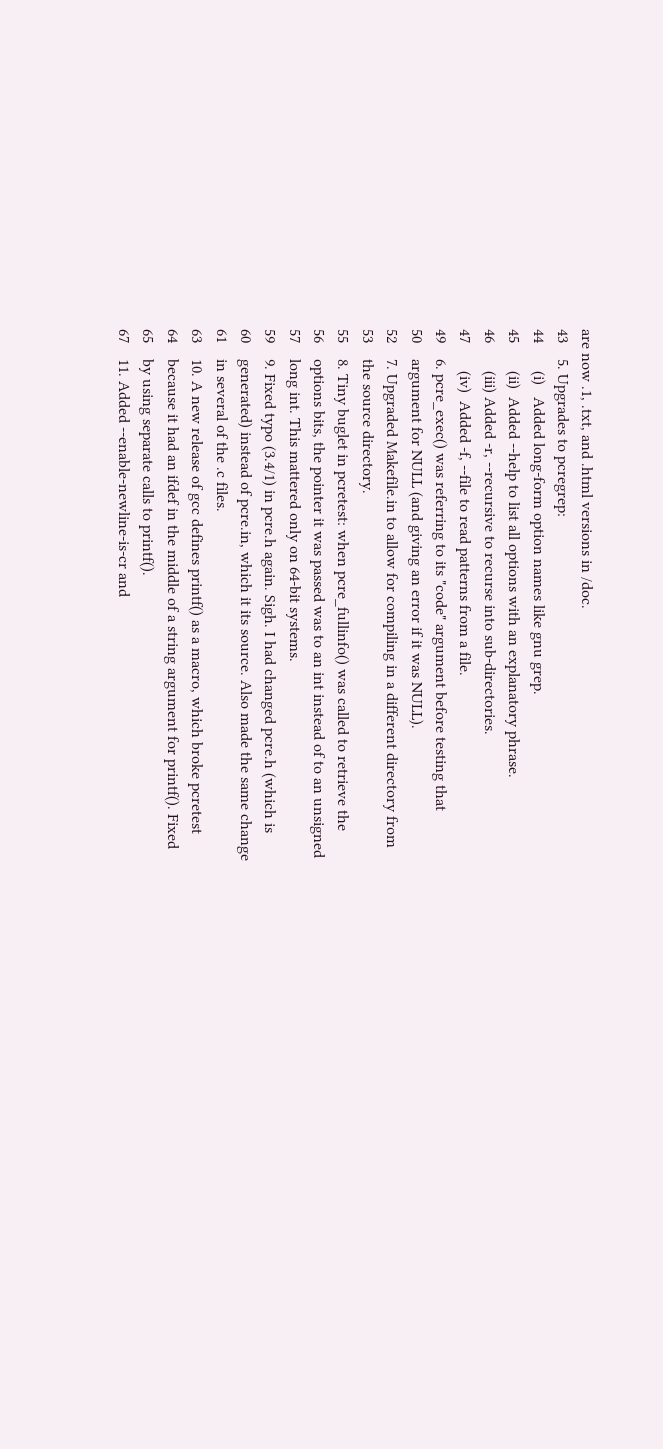are now .1, .txt, and .html versions in /doc.
43    5. Upgrades to pcregrep:
44       (i)   Added long-form option names like gnu grep.
45       (ii)  Added --help to list all options with an explanatory phrase.
46       (iii) Added -r, --recursive to recurse into sub-directories.
47       (iv)  Added -f, --file to read patterns from a file.
49    6. pcre_exec() was referring to its "code" argument before testing that
50    argument for NULL (and giving an error if it was NULL).
52    7. Upgraded Makefile.in to allow for compiling in a different directory from
53    the source directory.
55    8. Tiny buglet in pcretest: when pcre_fullinfo() was called to retrieve the
56    options bits, the pointer it was passed was to an int instead of to an unsigned
57    long int. This mattered only on 64-bit systems.
59    9. Fixed typo (3.4/1) in pcre.h again. Sigh. I had changed pcre.h (which is
60    generated) instead of pcre.in, which it its source. Also made the same change
61    in several of the .c files.
63    10. A new release of gcc defines printf() as a macro, which broke pcretest
64    because it had an ifdef in the middle of a string argument for printf(). Fixed
65    by using separate calls to printf().
67    11. Added --enable-newline-is-cr and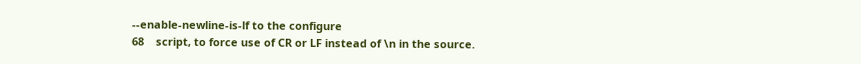--enable-newline-is-lf to the configure
68    script, to force use of CR or LF instead of \n in the source.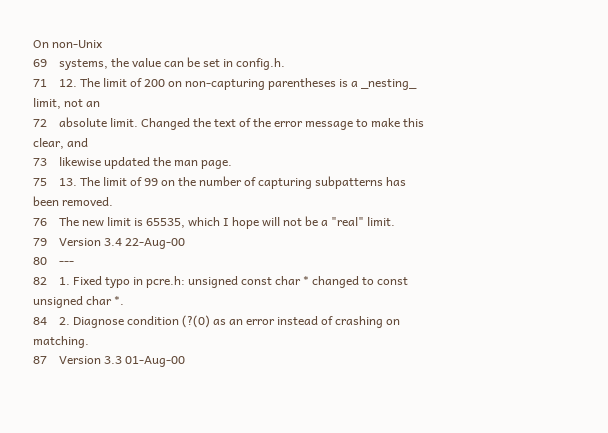On non-Unix
69    systems, the value can be set in config.h.
71    12. The limit of 200 on non-capturing parentheses is a _nesting_ limit, not an
72    absolute limit. Changed the text of the error message to make this clear, and
73    likewise updated the man page.
75    13. The limit of 99 on the number of capturing subpatterns has been removed.
76    The new limit is 65535, which I hope will not be a "real" limit.
79    Version 3.4 22-Aug-00
80    ---
82    1. Fixed typo in pcre.h: unsigned const char * changed to const unsigned char *.
84    2. Diagnose condition (?(0) as an error instead of crashing on matching.
87    Version 3.3 01-Aug-00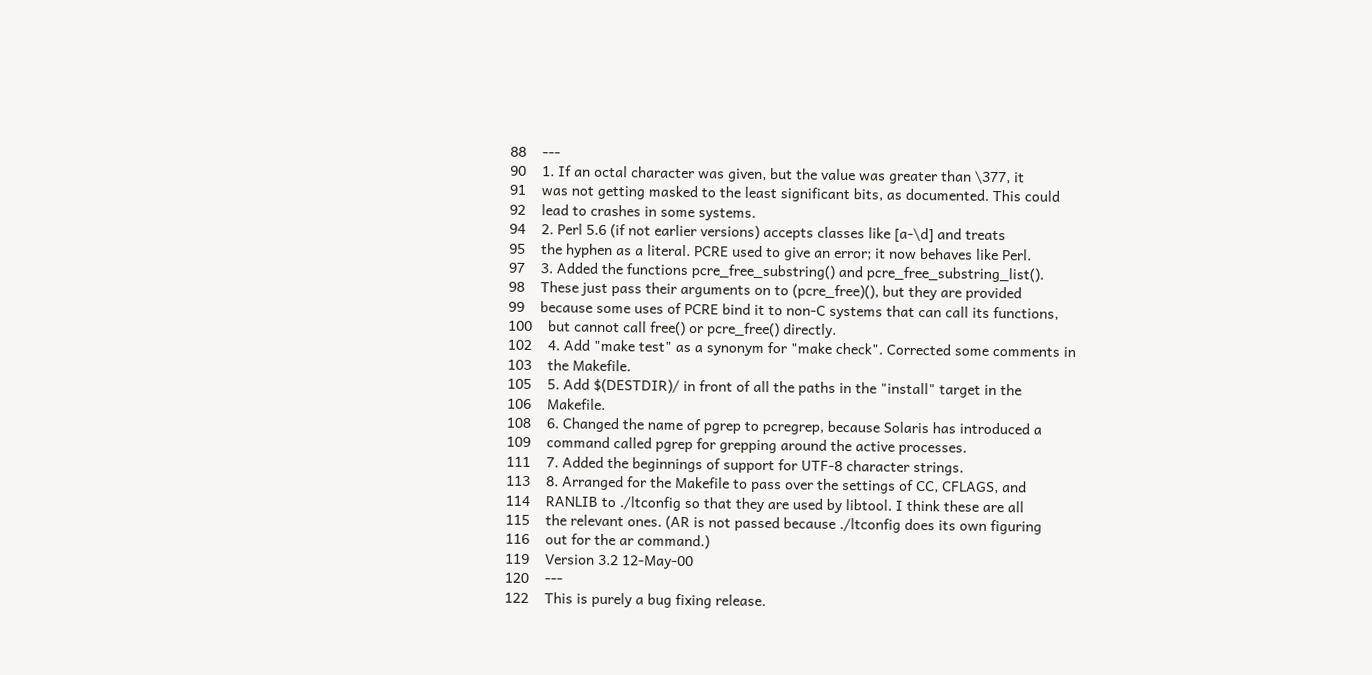88    ---
90    1. If an octal character was given, but the value was greater than \377, it
91    was not getting masked to the least significant bits, as documented. This could
92    lead to crashes in some systems.
94    2. Perl 5.6 (if not earlier versions) accepts classes like [a-\d] and treats
95    the hyphen as a literal. PCRE used to give an error; it now behaves like Perl.
97    3. Added the functions pcre_free_substring() and pcre_free_substring_list().
98    These just pass their arguments on to (pcre_free)(), but they are provided
99    because some uses of PCRE bind it to non-C systems that can call its functions,
100    but cannot call free() or pcre_free() directly.
102    4. Add "make test" as a synonym for "make check". Corrected some comments in
103    the Makefile.
105    5. Add $(DESTDIR)/ in front of all the paths in the "install" target in the
106    Makefile.
108    6. Changed the name of pgrep to pcregrep, because Solaris has introduced a
109    command called pgrep for grepping around the active processes.
111    7. Added the beginnings of support for UTF-8 character strings.
113    8. Arranged for the Makefile to pass over the settings of CC, CFLAGS, and
114    RANLIB to ./ltconfig so that they are used by libtool. I think these are all
115    the relevant ones. (AR is not passed because ./ltconfig does its own figuring
116    out for the ar command.)
119    Version 3.2 12-May-00
120    ---
122    This is purely a bug fixing release.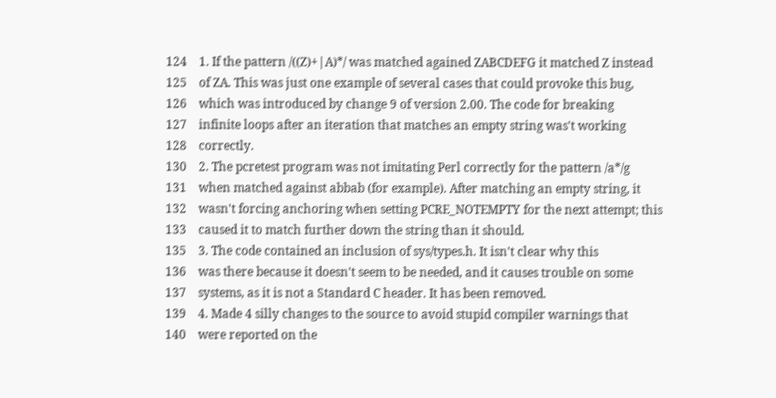124    1. If the pattern /((Z)+|A)*/ was matched agained ZABCDEFG it matched Z instead
125    of ZA. This was just one example of several cases that could provoke this bug,
126    which was introduced by change 9 of version 2.00. The code for breaking
127    infinite loops after an iteration that matches an empty string was't working
128    correctly.
130    2. The pcretest program was not imitating Perl correctly for the pattern /a*/g
131    when matched against abbab (for example). After matching an empty string, it
132    wasn't forcing anchoring when setting PCRE_NOTEMPTY for the next attempt; this
133    caused it to match further down the string than it should.
135    3. The code contained an inclusion of sys/types.h. It isn't clear why this
136    was there because it doesn't seem to be needed, and it causes trouble on some
137    systems, as it is not a Standard C header. It has been removed.
139    4. Made 4 silly changes to the source to avoid stupid compiler warnings that
140    were reported on the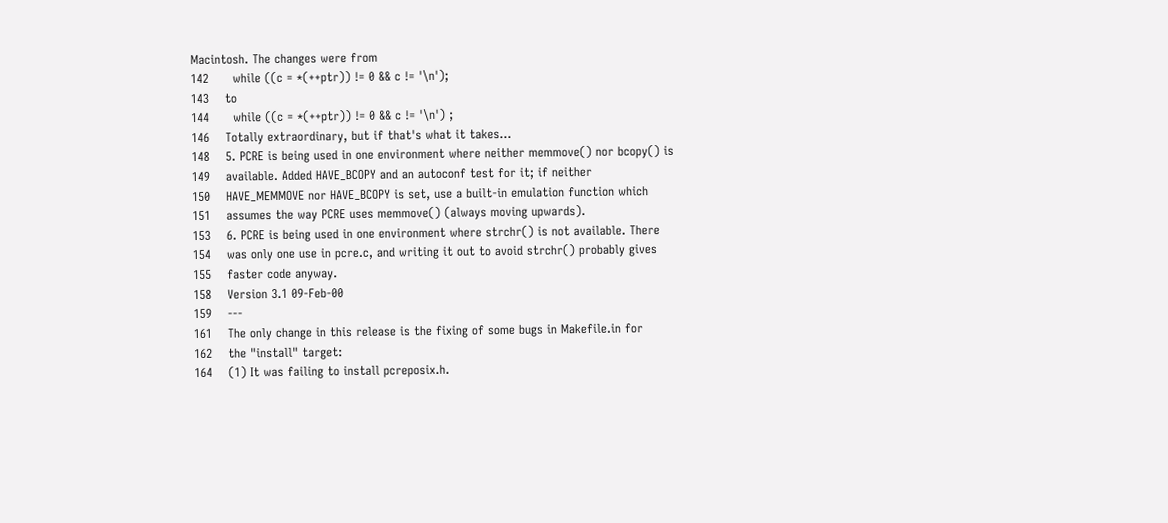Macintosh. The changes were from
142      while ((c = *(++ptr)) != 0 && c != '\n');
143    to
144      while ((c = *(++ptr)) != 0 && c != '\n') ;
146    Totally extraordinary, but if that's what it takes...
148    5. PCRE is being used in one environment where neither memmove() nor bcopy() is
149    available. Added HAVE_BCOPY and an autoconf test for it; if neither
150    HAVE_MEMMOVE nor HAVE_BCOPY is set, use a built-in emulation function which
151    assumes the way PCRE uses memmove() (always moving upwards).
153    6. PCRE is being used in one environment where strchr() is not available. There
154    was only one use in pcre.c, and writing it out to avoid strchr() probably gives
155    faster code anyway.
158    Version 3.1 09-Feb-00
159    ---
161    The only change in this release is the fixing of some bugs in Makefile.in for
162    the "install" target:
164    (1) It was failing to install pcreposix.h.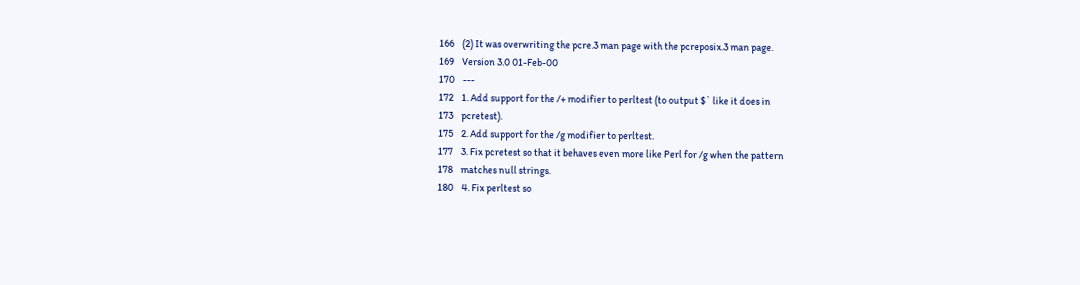166    (2) It was overwriting the pcre.3 man page with the pcreposix.3 man page.
169    Version 3.0 01-Feb-00
170    ---
172    1. Add support for the /+ modifier to perltest (to output $` like it does in
173    pcretest).
175    2. Add support for the /g modifier to perltest.
177    3. Fix pcretest so that it behaves even more like Perl for /g when the pattern
178    matches null strings.
180    4. Fix perltest so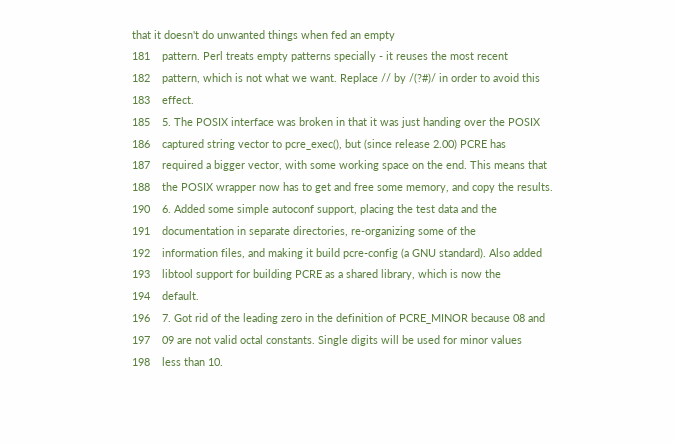that it doesn't do unwanted things when fed an empty
181    pattern. Perl treats empty patterns specially - it reuses the most recent
182    pattern, which is not what we want. Replace // by /(?#)/ in order to avoid this
183    effect.
185    5. The POSIX interface was broken in that it was just handing over the POSIX
186    captured string vector to pcre_exec(), but (since release 2.00) PCRE has
187    required a bigger vector, with some working space on the end. This means that
188    the POSIX wrapper now has to get and free some memory, and copy the results.
190    6. Added some simple autoconf support, placing the test data and the
191    documentation in separate directories, re-organizing some of the
192    information files, and making it build pcre-config (a GNU standard). Also added
193    libtool support for building PCRE as a shared library, which is now the
194    default.
196    7. Got rid of the leading zero in the definition of PCRE_MINOR because 08 and
197    09 are not valid octal constants. Single digits will be used for minor values
198    less than 10.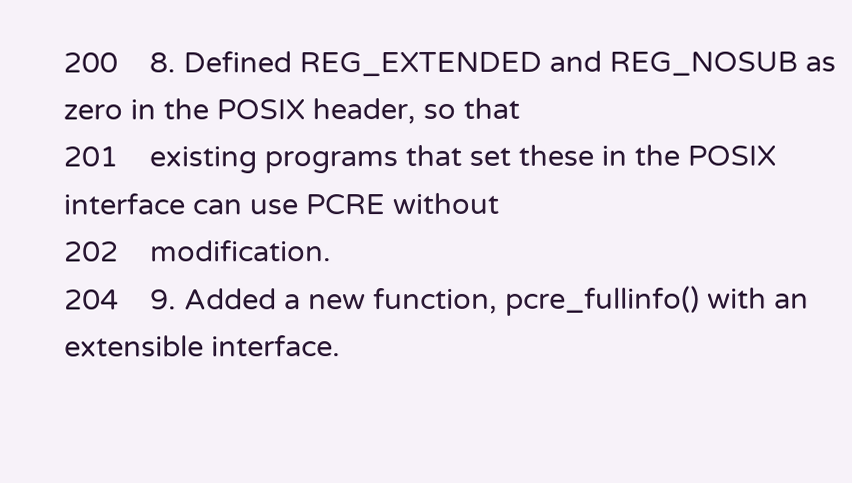200    8. Defined REG_EXTENDED and REG_NOSUB as zero in the POSIX header, so that
201    existing programs that set these in the POSIX interface can use PCRE without
202    modification.
204    9. Added a new function, pcre_fullinfo() with an extensible interface.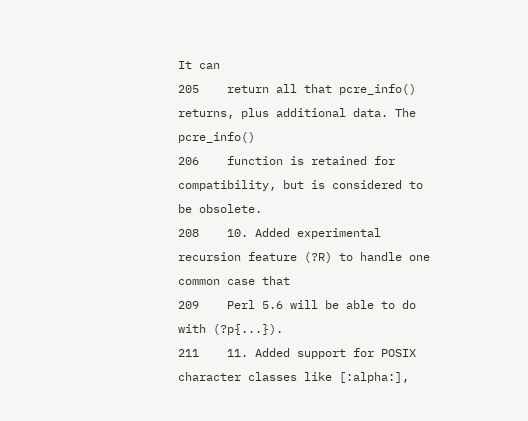It can
205    return all that pcre_info() returns, plus additional data. The pcre_info()
206    function is retained for compatibility, but is considered to be obsolete.
208    10. Added experimental recursion feature (?R) to handle one common case that
209    Perl 5.6 will be able to do with (?p{...}).
211    11. Added support for POSIX character classes like [:alpha:],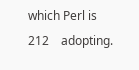which Perl is
212    adopting.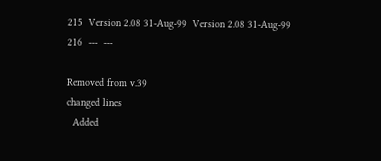215  Version 2.08 31-Aug-99  Version 2.08 31-Aug-99
216  ---  ---

Removed from v.39
changed lines
  Added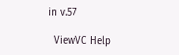in v.57

  ViewVC Help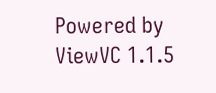Powered by ViewVC 1.1.5